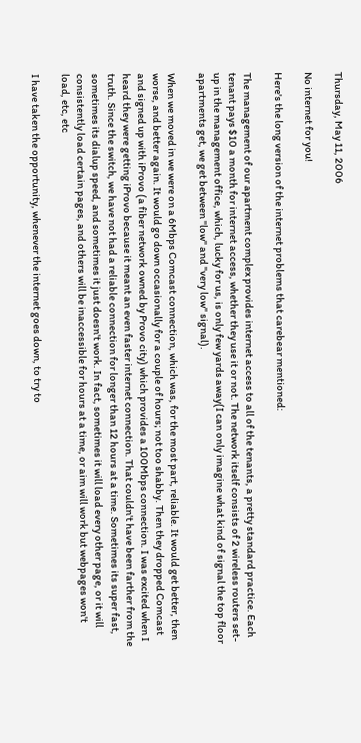Thursday, May 11, 2006

No internet for you!

Here's the long version of the internet problems that carebear mentioned:

The management of our apartment complex provides internet access to all of the tenants, a pretty standard practice. Each tenant pays $10 a month for internet access, whether they use it or not. The network itself consists of 2 wireless routers set-up in the management office, which, lucky for us, is only few yards away(I can only imagine what kind of signal the top floor apartments get, we get between "low" and "very low" signal).

When we moved in we were on a 6Mbps Comcast connection, which was, for the most part, reliable. It would get better, then worse, and better again. It would go down occasionally for a couple of hours; not too shabby. Then they dropped Comcast and signed up with iProvo (a fiber network owned by Provo city) which provides a 100Mbps connection. I was excited when I heard they were getting iProvo because it meant an even faster internet connection. That couldn't have been farther from the truth. Since the switch, we have not had a reliable connection for longer than 12 hours at a time. Sometimes its super fast, sometimes its dialup speed, and sometimes it just doesn't work. In fact, sometimes it will load every other page, or it will consistently load certain pages, and others will be inaccessible for hours at a time, or aim will work but webpages won't load, etc, etc

I have taken the opportunity, whenever the internet goes down, to try to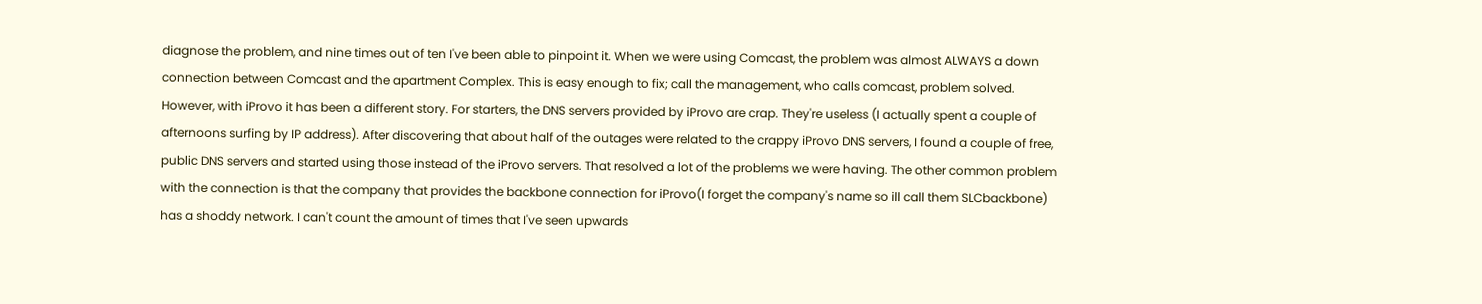diagnose the problem, and nine times out of ten I've been able to pinpoint it. When we were using Comcast, the problem was almost ALWAYS a down connection between Comcast and the apartment Complex. This is easy enough to fix; call the management, who calls comcast, problem solved. However, with iProvo it has been a different story. For starters, the DNS servers provided by iProvo are crap. They're useless (I actually spent a couple of afternoons surfing by IP address). After discovering that about half of the outages were related to the crappy iProvo DNS servers, I found a couple of free, public DNS servers and started using those instead of the iProvo servers. That resolved a lot of the problems we were having. The other common problem with the connection is that the company that provides the backbone connection for iProvo(I forget the company's name so ill call them SLCbackbone) has a shoddy network. I can't count the amount of times that I've seen upwards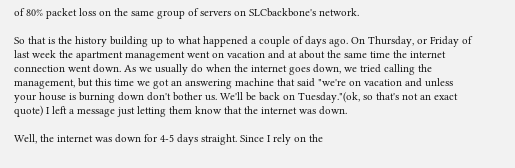of 80% packet loss on the same group of servers on SLCbackbone's network.

So that is the history building up to what happened a couple of days ago. On Thursday, or Friday of last week the apartment management went on vacation and at about the same time the internet connection went down. As we usually do when the internet goes down, we tried calling the management, but this time we got an answering machine that said "we're on vacation and unless your house is burning down don't bother us. We'll be back on Tuesday."(ok, so that's not an exact quote) I left a message just letting them know that the internet was down.

Well, the internet was down for 4-5 days straight. Since I rely on the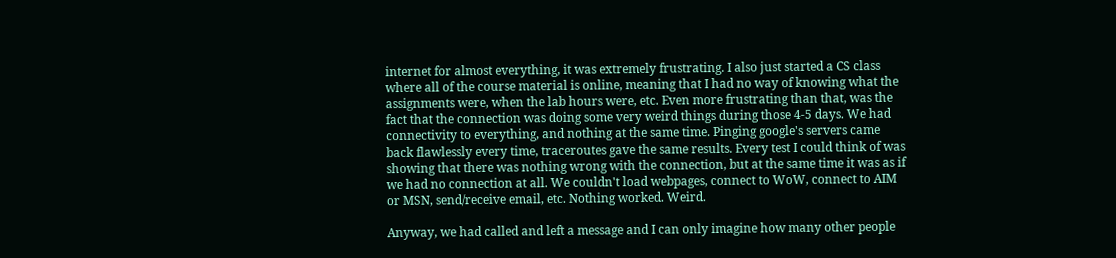internet for almost everything, it was extremely frustrating. I also just started a CS class where all of the course material is online, meaning that I had no way of knowing what the assignments were, when the lab hours were, etc. Even more frustrating than that, was the fact that the connection was doing some very weird things during those 4-5 days. We had connectivity to everything, and nothing at the same time. Pinging google's servers came back flawlessly every time, traceroutes gave the same results. Every test I could think of was showing that there was nothing wrong with the connection, but at the same time it was as if we had no connection at all. We couldn't load webpages, connect to WoW, connect to AIM or MSN, send/receive email, etc. Nothing worked. Weird.

Anyway, we had called and left a message and I can only imagine how many other people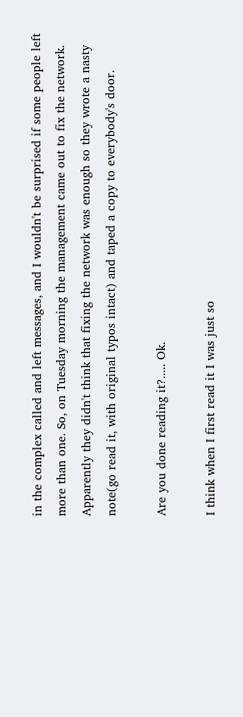in the complex called and left messages, and I wouldn't be surprised if some people left more than one. So, on Tuesday morning the management came out to fix the network. Apparently they didn't think that fixing the network was enough so they wrote a nasty note(go read it, with original typos intact) and taped a copy to everybody's door.

Are you done reading it?..... Ok.

I think when I first read it I was just so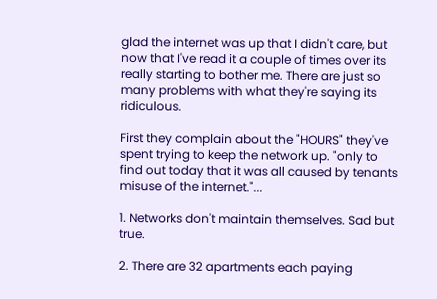glad the internet was up that I didn't care, but now that I've read it a couple of times over its really starting to bother me. There are just so many problems with what they're saying its ridiculous.

First they complain about the "HOURS" they've spent trying to keep the network up. "only to find out today that it was all caused by tenants misuse of the internet."...

1. Networks don't maintain themselves. Sad but true.

2. There are 32 apartments each paying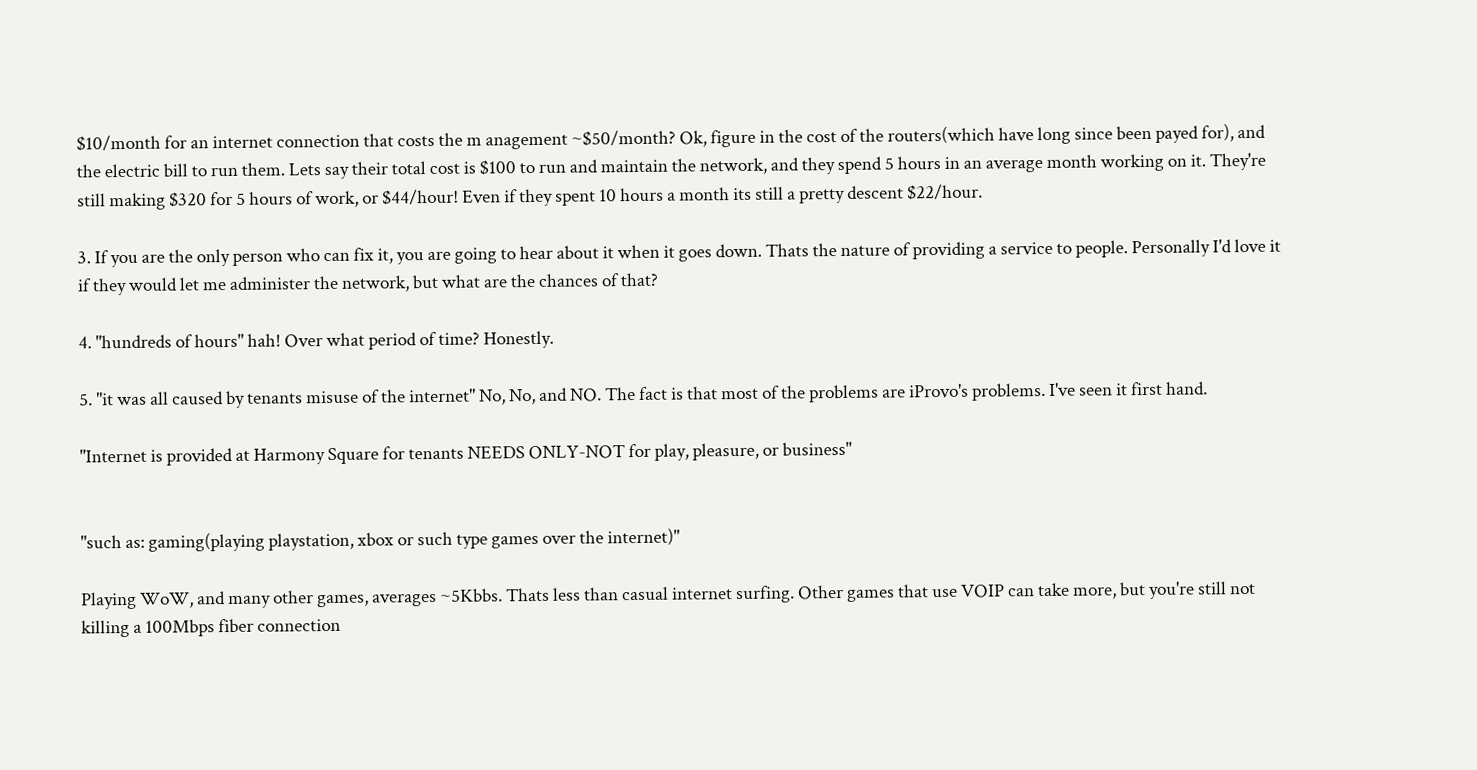$10/month for an internet connection that costs the m anagement ~$50/month? Ok, figure in the cost of the routers(which have long since been payed for), and the electric bill to run them. Lets say their total cost is $100 to run and maintain the network, and they spend 5 hours in an average month working on it. They're still making $320 for 5 hours of work, or $44/hour! Even if they spent 10 hours a month its still a pretty descent $22/hour.

3. If you are the only person who can fix it, you are going to hear about it when it goes down. Thats the nature of providing a service to people. Personally I'd love it if they would let me administer the network, but what are the chances of that?

4. "hundreds of hours" hah! Over what period of time? Honestly.

5. "it was all caused by tenants misuse of the internet" No, No, and NO. The fact is that most of the problems are iProvo's problems. I've seen it first hand.

"Internet is provided at Harmony Square for tenants NEEDS ONLY-NOT for play, pleasure, or business"


"such as: gaming(playing playstation, xbox or such type games over the internet)"

Playing WoW, and many other games, averages ~5Kbbs. Thats less than casual internet surfing. Other games that use VOIP can take more, but you're still not killing a 100Mbps fiber connection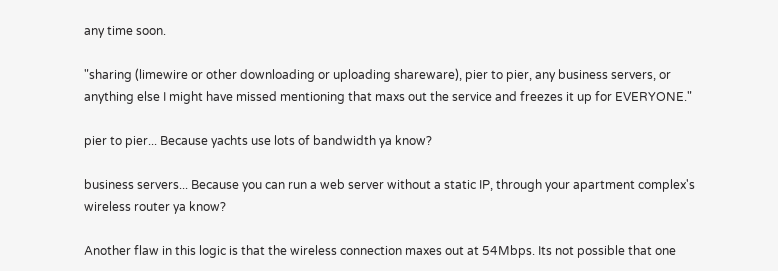any time soon.

"sharing (limewire or other downloading or uploading shareware), pier to pier, any business servers, or anything else I might have missed mentioning that maxs out the service and freezes it up for EVERYONE."

pier to pier... Because yachts use lots of bandwidth ya know?

business servers... Because you can run a web server without a static IP, through your apartment complex's wireless router ya know?

Another flaw in this logic is that the wireless connection maxes out at 54Mbps. Its not possible that one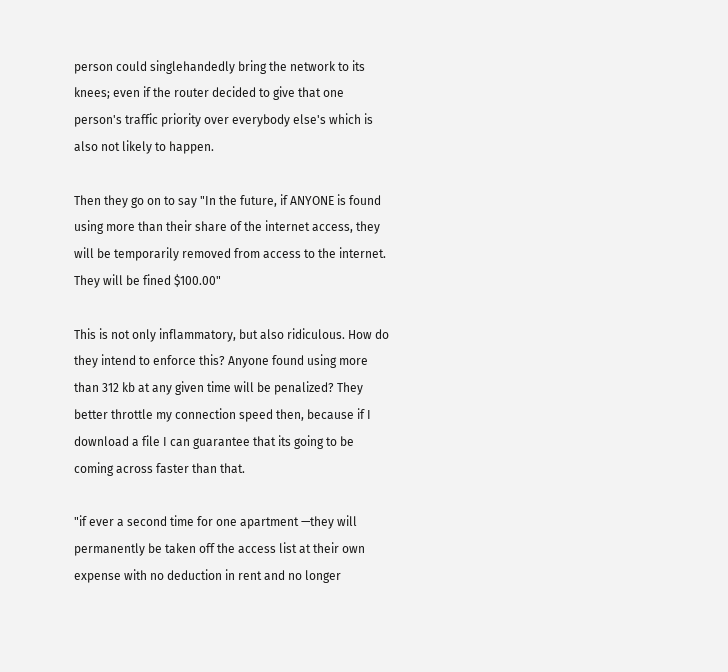person could singlehandedly bring the network to its knees; even if the router decided to give that one person's traffic priority over everybody else's which is also not likely to happen.

Then they go on to say "In the future, if ANYONE is found using more than their share of the internet access, they will be temporarily removed from access to the internet. They will be fined $100.00"

This is not only inflammatory, but also ridiculous. How do they intend to enforce this? Anyone found using more than 312 kb at any given time will be penalized? They better throttle my connection speed then, because if I download a file I can guarantee that its going to be coming across faster than that.

"if ever a second time for one apartment —they will permanently be taken off the access list at their own expense with no deduction in rent and no longer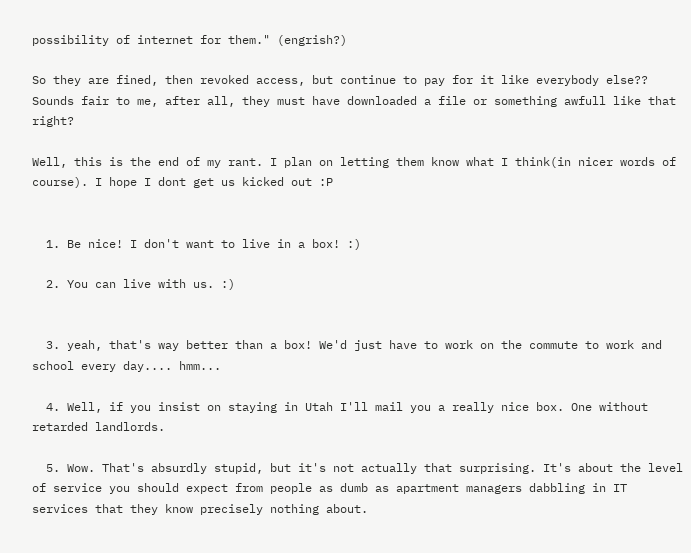possibility of internet for them." (engrish?)

So they are fined, then revoked access, but continue to pay for it like everybody else?? Sounds fair to me, after all, they must have downloaded a file or something awfull like that right?

Well, this is the end of my rant. I plan on letting them know what I think(in nicer words of course). I hope I dont get us kicked out :P


  1. Be nice! I don't want to live in a box! :)

  2. You can live with us. :)


  3. yeah, that's way better than a box! We'd just have to work on the commute to work and school every day.... hmm...

  4. Well, if you insist on staying in Utah I'll mail you a really nice box. One without retarded landlords.

  5. Wow. That's absurdly stupid, but it's not actually that surprising. It's about the level of service you should expect from people as dumb as apartment managers dabbling in IT services that they know precisely nothing about.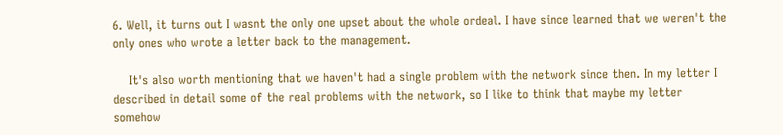6. Well, it turns out I wasnt the only one upset about the whole ordeal. I have since learned that we weren't the only ones who wrote a letter back to the management.

    It's also worth mentioning that we haven't had a single problem with the network since then. In my letter I described in detail some of the real problems with the network, so I like to think that maybe my letter somehow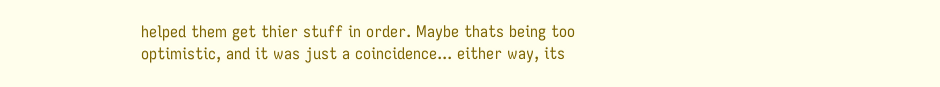helped them get thier stuff in order. Maybe thats being too optimistic, and it was just a coincidence... either way, its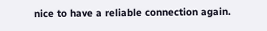nice to have a reliable connection again.